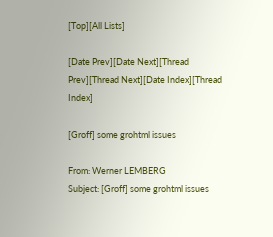[Top][All Lists]

[Date Prev][Date Next][Thread Prev][Thread Next][Date Index][Thread Index]

[Groff] some grohtml issues

From: Werner LEMBERG
Subject: [Groff] some grohtml issues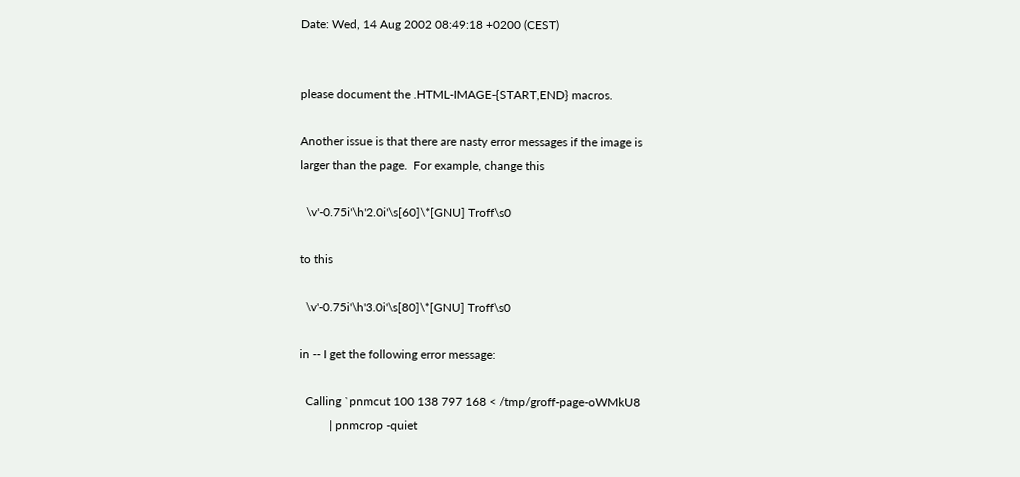Date: Wed, 14 Aug 2002 08:49:18 +0200 (CEST)


please document the .HTML-IMAGE-{START,END} macros.

Another issue is that there are nasty error messages if the image is
larger than the page.  For example, change this

  \v'-0.75i'\h'2.0i'\s[60]\*[GNU] Troff\s0

to this

  \v'-0.75i'\h'3.0i'\s[80]\*[GNU] Troff\s0

in -- I get the following error message:

  Calling `pnmcut 100 138 797 168 < /tmp/groff-page-oWMkU8
          | pnmcrop -quiet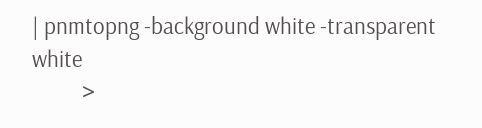| pnmtopng -background white -transparent white
          >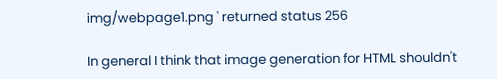img/webpage1.png ' returned status 256

In general I think that image generation for HTML shouldn't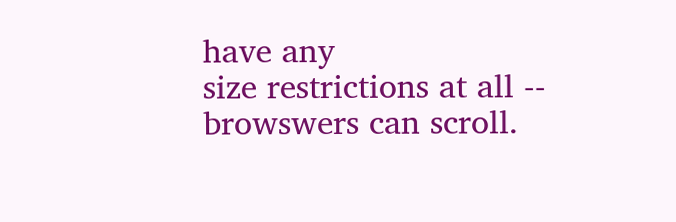have any
size restrictions at all -- browswers can scroll.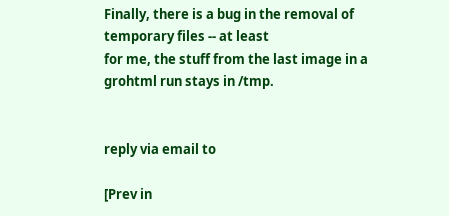Finally, there is a bug in the removal of temporary files -- at least
for me, the stuff from the last image in a grohtml run stays in /tmp.


reply via email to

[Prev in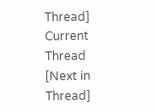Thread] Current Thread [Next in Thread]